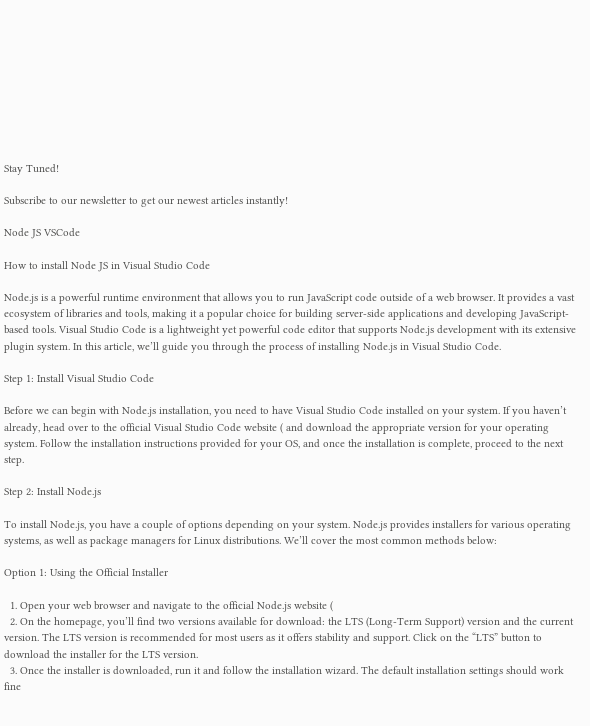Stay Tuned!

Subscribe to our newsletter to get our newest articles instantly!

Node JS VSCode

How to install Node JS in Visual Studio Code

Node.js is a powerful runtime environment that allows you to run JavaScript code outside of a web browser. It provides a vast ecosystem of libraries and tools, making it a popular choice for building server-side applications and developing JavaScript-based tools. Visual Studio Code is a lightweight yet powerful code editor that supports Node.js development with its extensive plugin system. In this article, we’ll guide you through the process of installing Node.js in Visual Studio Code.

Step 1: Install Visual Studio Code

Before we can begin with Node.js installation, you need to have Visual Studio Code installed on your system. If you haven’t already, head over to the official Visual Studio Code website ( and download the appropriate version for your operating system. Follow the installation instructions provided for your OS, and once the installation is complete, proceed to the next step.

Step 2: Install Node.js

To install Node.js, you have a couple of options depending on your system. Node.js provides installers for various operating systems, as well as package managers for Linux distributions. We’ll cover the most common methods below:

Option 1: Using the Official Installer

  1. Open your web browser and navigate to the official Node.js website (
  2. On the homepage, you’ll find two versions available for download: the LTS (Long-Term Support) version and the current version. The LTS version is recommended for most users as it offers stability and support. Click on the “LTS” button to download the installer for the LTS version.
  3. Once the installer is downloaded, run it and follow the installation wizard. The default installation settings should work fine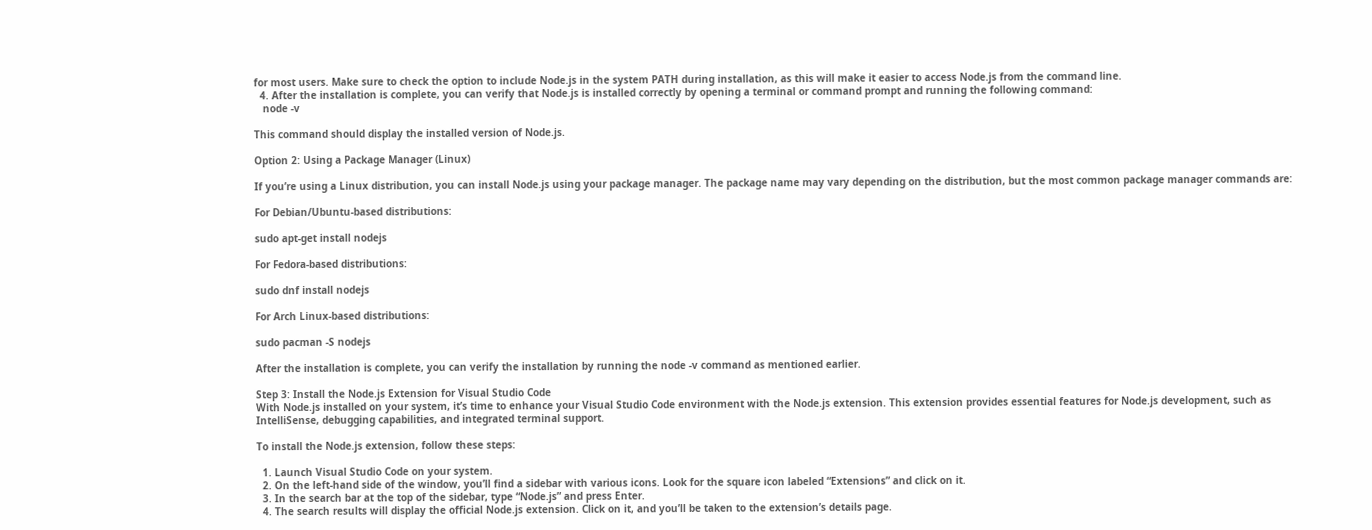for most users. Make sure to check the option to include Node.js in the system PATH during installation, as this will make it easier to access Node.js from the command line.
  4. After the installation is complete, you can verify that Node.js is installed correctly by opening a terminal or command prompt and running the following command:
   node -v

This command should display the installed version of Node.js.

Option 2: Using a Package Manager (Linux)

If you’re using a Linux distribution, you can install Node.js using your package manager. The package name may vary depending on the distribution, but the most common package manager commands are:

For Debian/Ubuntu-based distributions:

sudo apt-get install nodejs

For Fedora-based distributions:

sudo dnf install nodejs

For Arch Linux-based distributions:

sudo pacman -S nodejs

After the installation is complete, you can verify the installation by running the node -v command as mentioned earlier.

Step 3: Install the Node.js Extension for Visual Studio Code
With Node.js installed on your system, it’s time to enhance your Visual Studio Code environment with the Node.js extension. This extension provides essential features for Node.js development, such as IntelliSense, debugging capabilities, and integrated terminal support.

To install the Node.js extension, follow these steps:

  1. Launch Visual Studio Code on your system.
  2. On the left-hand side of the window, you’ll find a sidebar with various icons. Look for the square icon labeled “Extensions” and click on it.
  3. In the search bar at the top of the sidebar, type “Node.js” and press Enter.
  4. The search results will display the official Node.js extension. Click on it, and you’ll be taken to the extension’s details page.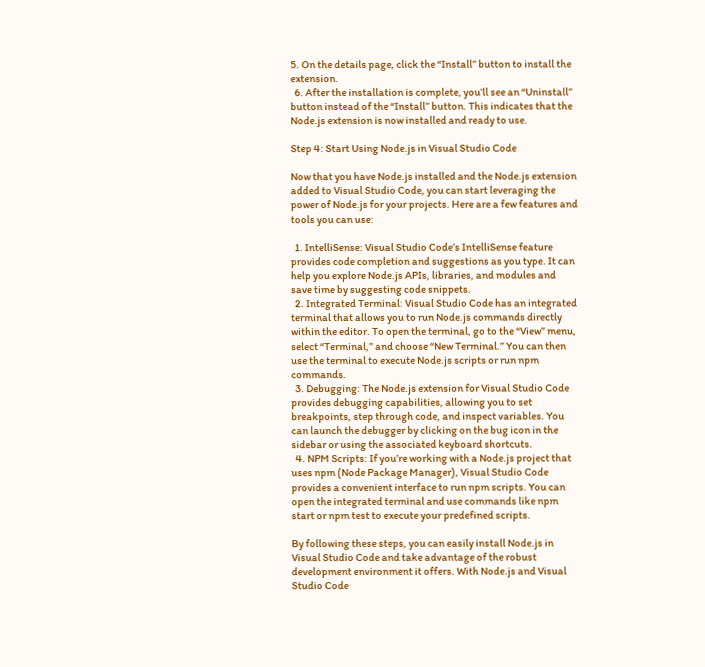5. On the details page, click the “Install” button to install the extension.
  6. After the installation is complete, you’ll see an “Uninstall” button instead of the “Install” button. This indicates that the Node.js extension is now installed and ready to use.

Step 4: Start Using Node.js in Visual Studio Code

Now that you have Node.js installed and the Node.js extension added to Visual Studio Code, you can start leveraging the power of Node.js for your projects. Here are a few features and tools you can use:

  1. IntelliSense: Visual Studio Code’s IntelliSense feature provides code completion and suggestions as you type. It can help you explore Node.js APIs, libraries, and modules and save time by suggesting code snippets.
  2. Integrated Terminal: Visual Studio Code has an integrated terminal that allows you to run Node.js commands directly within the editor. To open the terminal, go to the “View” menu, select “Terminal,” and choose “New Terminal.” You can then use the terminal to execute Node.js scripts or run npm commands.
  3. Debugging: The Node.js extension for Visual Studio Code provides debugging capabilities, allowing you to set breakpoints, step through code, and inspect variables. You can launch the debugger by clicking on the bug icon in the sidebar or using the associated keyboard shortcuts.
  4. NPM Scripts: If you’re working with a Node.js project that uses npm (Node Package Manager), Visual Studio Code provides a convenient interface to run npm scripts. You can open the integrated terminal and use commands like npm start or npm test to execute your predefined scripts.

By following these steps, you can easily install Node.js in Visual Studio Code and take advantage of the robust development environment it offers. With Node.js and Visual Studio Code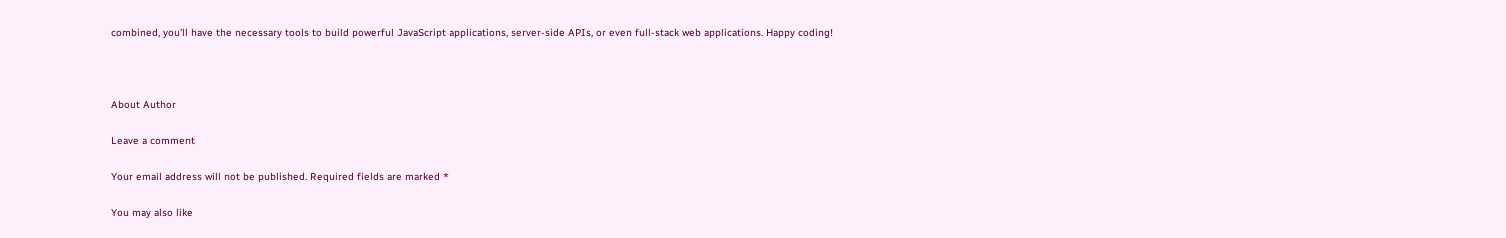combined, you’ll have the necessary tools to build powerful JavaScript applications, server-side APIs, or even full-stack web applications. Happy coding!



About Author

Leave a comment

Your email address will not be published. Required fields are marked *

You may also like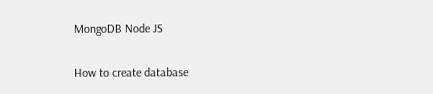MongoDB Node JS

How to create database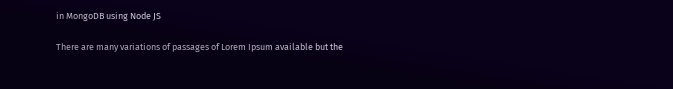in MongoDB using Node JS

There are many variations of passages of Lorem Ipsum available but the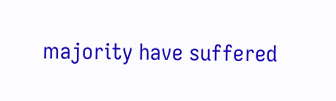majority have suffered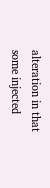alteration in that some injected